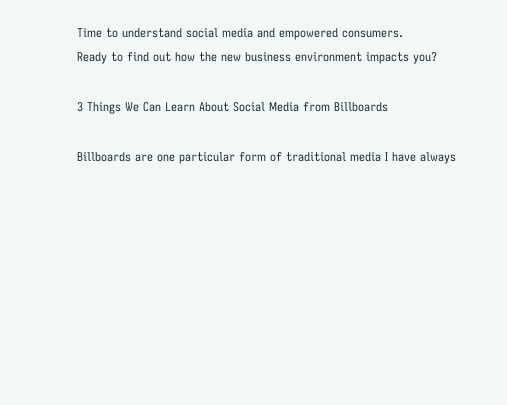Time to understand social media and empowered consumers.
Ready to find out how the new business environment impacts you?

3 Things We Can Learn About Social Media from Billboards

Billboards are one particular form of traditional media I have always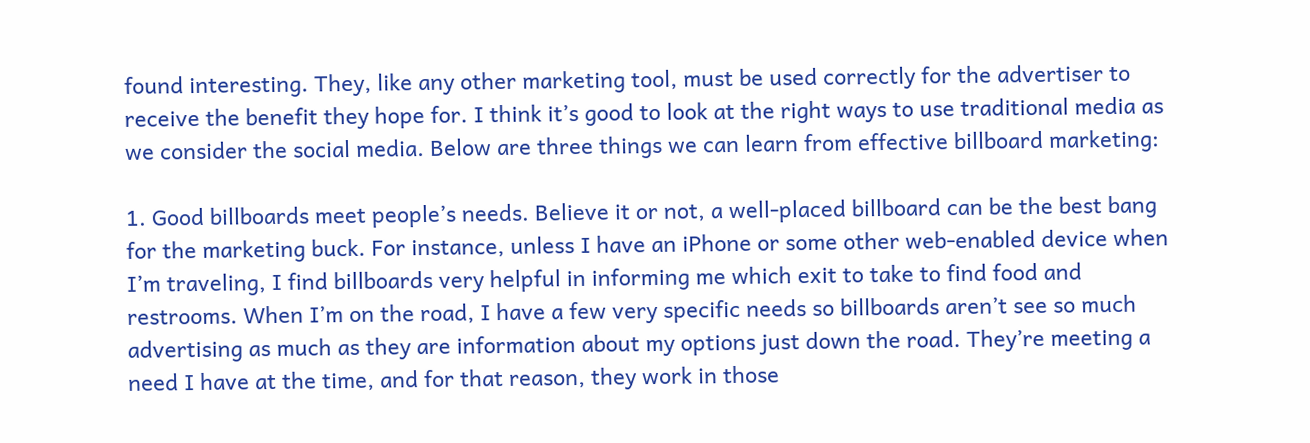found interesting. They, like any other marketing tool, must be used correctly for the advertiser to receive the benefit they hope for. I think it’s good to look at the right ways to use traditional media as we consider the social media. Below are three things we can learn from effective billboard marketing:

1. Good billboards meet people’s needs. Believe it or not, a well-placed billboard can be the best bang for the marketing buck. For instance, unless I have an iPhone or some other web-enabled device when I’m traveling, I find billboards very helpful in informing me which exit to take to find food and restrooms. When I’m on the road, I have a few very specific needs so billboards aren’t see so much advertising as much as they are information about my options just down the road. They’re meeting a need I have at the time, and for that reason, they work in those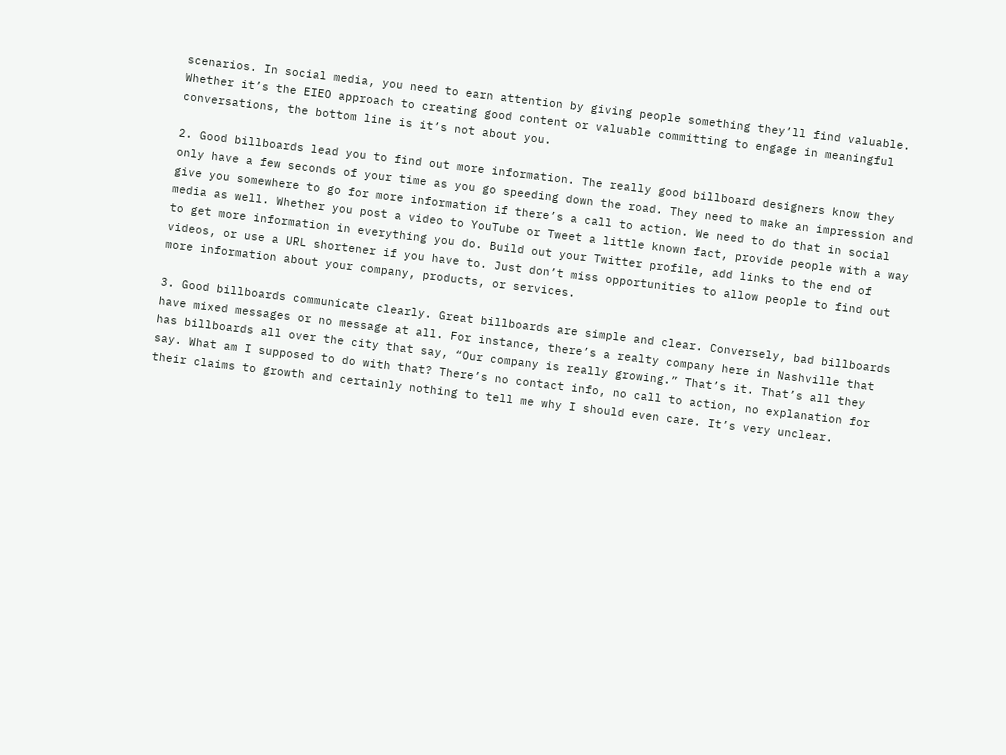scenarios. In social media, you need to earn attention by giving people something they’ll find valuable. Whether it’s the EIEO approach to creating good content or valuable committing to engage in meaningful conversations, the bottom line is it’s not about you.

2. Good billboards lead you to find out more information. The really good billboard designers know they only have a few seconds of your time as you go speeding down the road. They need to make an impression and give you somewhere to go for more information if there’s a call to action. We need to do that in social media as well. Whether you post a video to YouTube or Tweet a little known fact, provide people with a way to get more information in everything you do. Build out your Twitter profile, add links to the end of videos, or use a URL shortener if you have to. Just don’t miss opportunities to allow people to find out more information about your company, products, or services.

3. Good billboards communicate clearly. Great billboards are simple and clear. Conversely, bad billboards have mixed messages or no message at all. For instance, there’s a realty company here in Nashville that has billboards all over the city that say, “Our company is really growing.” That’s it. That’s all they say. What am I supposed to do with that? There’s no contact info, no call to action, no explanation for their claims to growth and certainly nothing to tell me why I should even care. It’s very unclear.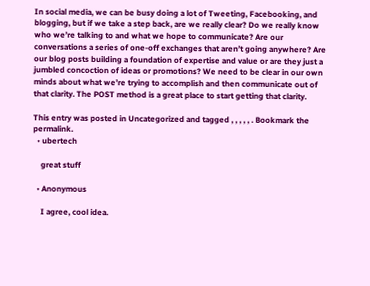In social media, we can be busy doing a lot of Tweeting, Facebooking, and blogging, but if we take a step back, are we really clear? Do we really know who we’re talking to and what we hope to communicate? Are our conversations a series of one-off exchanges that aren’t going anywhere? Are our blog posts building a foundation of expertise and value or are they just a jumbled concoction of ideas or promotions? We need to be clear in our own minds about what we’re trying to accomplish and then communicate out of that clarity. The POST method is a great place to start getting that clarity.

This entry was posted in Uncategorized and tagged , , , , , . Bookmark the permalink.
  • ubertech

    great stuff

  • Anonymous

    I agree, cool idea.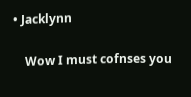• Jacklynn

    Wow I must cofnses you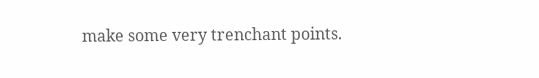make some very trenchant points.